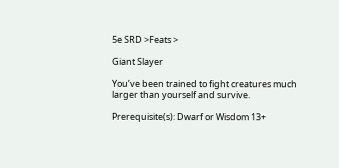5e SRD >Feats >

Giant Slayer

You’ve been trained to fight creatures much larger than yourself and survive.

Prerequisite(s): Dwarf or Wisdom 13+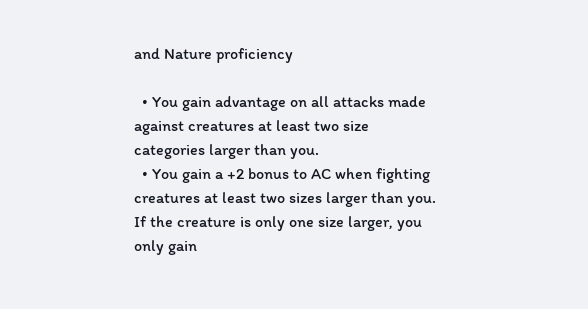and Nature proficiency

  • You gain advantage on all attacks made against creatures at least two size categories larger than you.
  • You gain a +2 bonus to AC when fighting creatures at least two sizes larger than you. If the creature is only one size larger, you only gain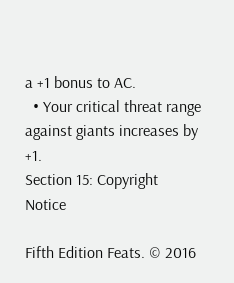a +1 bonus to AC.
  • Your critical threat range against giants increases by +1.
Section 15: Copyright Notice

Fifth Edition Feats. © 2016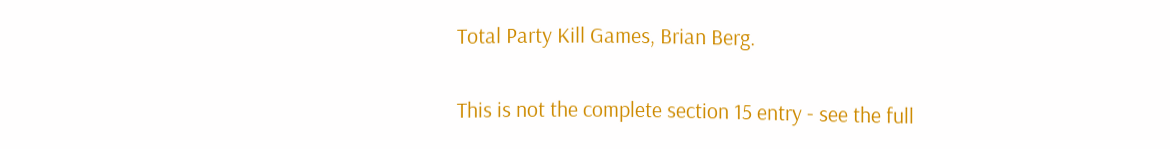Total Party Kill Games, Brian Berg.

This is not the complete section 15 entry - see the full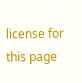license for this page